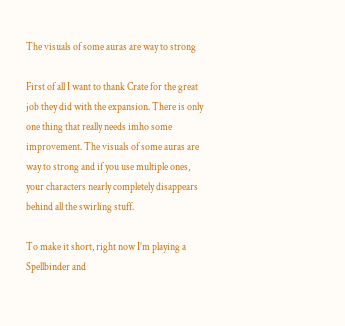The visuals of some auras are way to strong

First of all I want to thank Crate for the great job they did with the expansion. There is only one thing that really needs imho some improvement. The visuals of some auras are way to strong and if you use multiple ones, your characters nearly completely disappears behind all the swirling stuff.

To make it short, right now I’m playing a Spellbinder and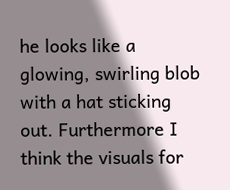he looks like a glowing, swirling blob with a hat sticking out. Furthermore I think the visuals for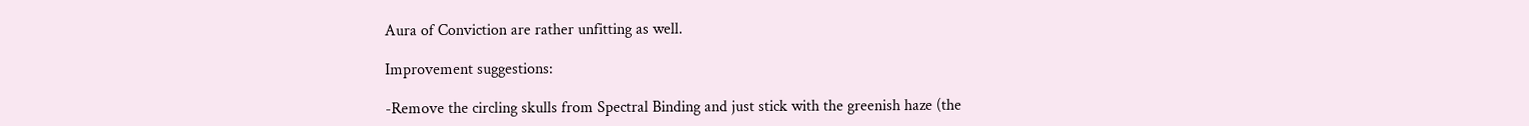Aura of Conviction are rather unfitting as well.

Improvement suggestions:

-Remove the circling skulls from Spectral Binding and just stick with the greenish haze (the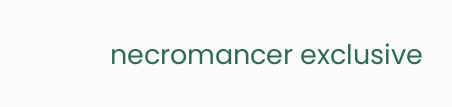necromancer exclusive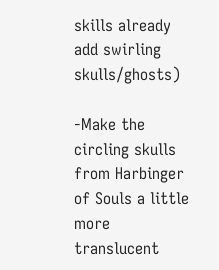skills already add swirling skulls/ghosts)

-Make the circling skulls from Harbinger of Souls a little more translucent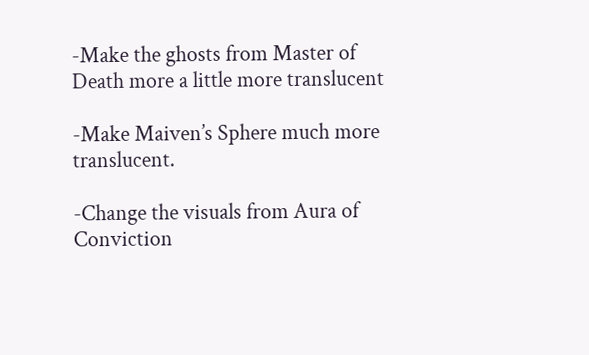-Make the ghosts from Master of Death more a little more translucent

-Make Maiven’s Sphere much more translucent.

-Change the visuals from Aura of Conviction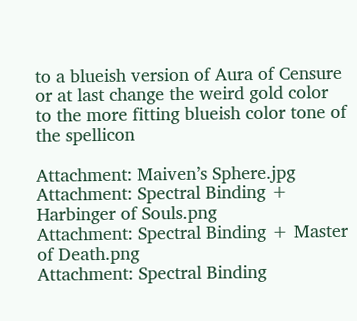to a blueish version of Aura of Censure or at last change the weird gold color to the more fitting blueish color tone of the spellicon

Attachment: Maiven’s Sphere.jpg
Attachment: Spectral Binding + Harbinger of Souls.png
Attachment: Spectral Binding + Master of Death.png
Attachment: Spectral Binding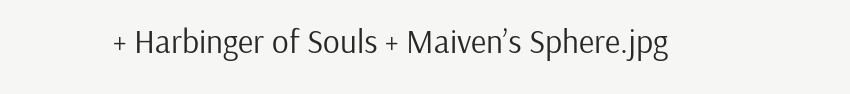+ Harbinger of Souls + Maiven’s Sphere.jpg